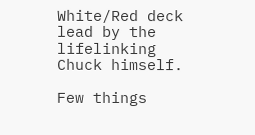White/Red deck lead by the lifelinking Chuck himself.

Few things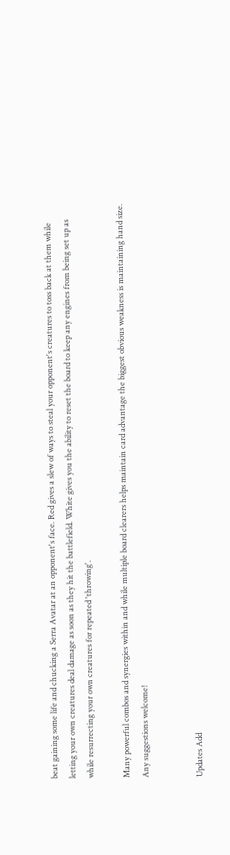beat gaining some life and chucking a Serra Avatar at an opponent's face. Red gives a slew of ways to steal your opponent's creatures to toss back at them while letting your own creatures deal damage as soon as they hit the battlefield. White gives you the ability to reset the board to keep any engines from being set up as while resurrecting your own creatures for repeated 'throwing'.

Many powerful combos and synergies within and while multiple board clearers helps maintain card advantage the biggest obvious weakness is maintaining hand size. Any suggestions welcome!


Updates Add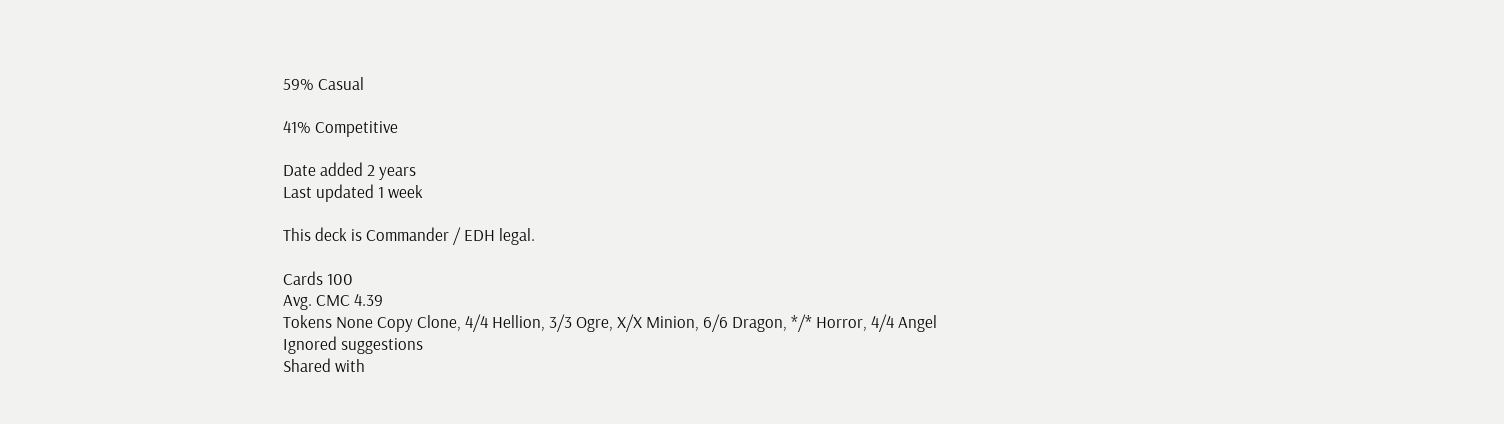59% Casual

41% Competitive

Date added 2 years
Last updated 1 week

This deck is Commander / EDH legal.

Cards 100
Avg. CMC 4.39
Tokens None Copy Clone, 4/4 Hellion, 3/3 Ogre, X/X Minion, 6/6 Dragon, */* Horror, 4/4 Angel
Ignored suggestions
Shared with